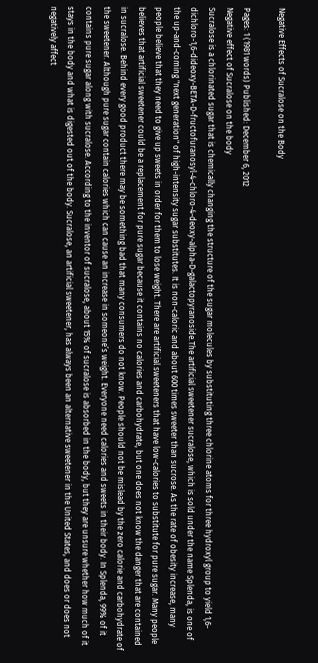Negative Effects of Sucralose on the Body

Pages: 1 (1981 words) Published: December 6, 2012
Negative effect of Sucralose on the body
Sucralose is a chlorinated sugar that is chemically changing the structure of the sugar molecules by substituting three chlorine atoms for three hydroxyl group to yield 1,6-dichloro-1,6-dideoxy-BETA-D-fructofuranosyl-4-chloro-4-deoxy-alpha-D-galactopyranoside.The artificial sweetener sucralose, which is sold under the name Splenda, is one of the up-and-coming "next generation" of high-intensity sugar substitutes. It is non-caloric and about 600 times sweeter than sucrose. As the rate of obesity increase, many people believe that they need to give up sweets in order for them to lose weight. There are artificial sweeteners that have low-calories to substitute for pure sugar. Many people believes that artificial sweetener could be a replacement for pure sugar because it contains no calories and carbohydrate, but one does not know the danger that are contained in sucralose. Behind every good product there may be something bad that many consumers do not know. People should not be mislead by the zero calorie and carbohydrate of the sweetener. Although pure sugar contain calories which can cause an increase in someone’s weight. Everyone need calories and sweets in their body. In Splenda, 99% of it contains pure sugar along with sucralose. According to the inventor of sucralose, about 15% of sucralose is absorbed in the body, but they are unsure whether how much of it stays in the body and what is digested out of the body. Sucralose, an artificial sweetener, has always been an alternative sweetener in the United States, and does or does not negatively affect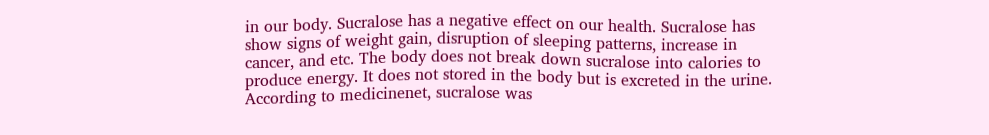in our body. Sucralose has a negative effect on our health. Sucralose has show signs of weight gain, disruption of sleeping patterns, increase in cancer, and etc. The body does not break down sucralose into calories to produce energy. It does not stored in the body but is excreted in the urine. According to medicinenet, sucralose was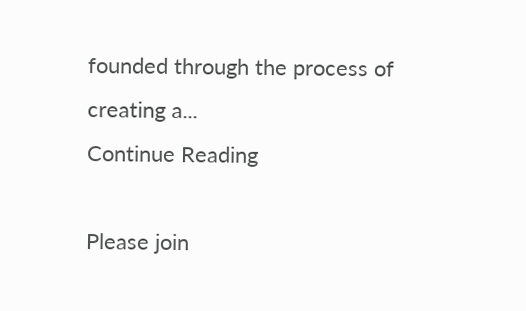founded through the process of creating a...
Continue Reading

Please join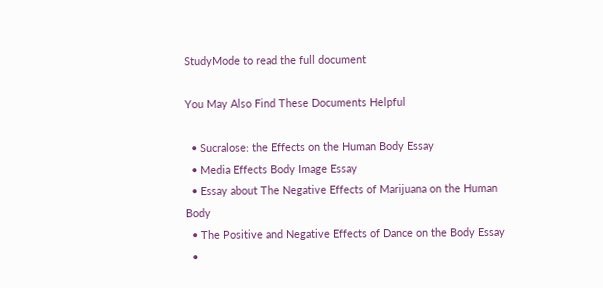StudyMode to read the full document

You May Also Find These Documents Helpful

  • Sucralose: the Effects on the Human Body Essay
  • Media Effects Body Image Essay
  • Essay about The Negative Effects of Marijuana on the Human Body
  • The Positive and Negative Effects of Dance on the Body Essay
  •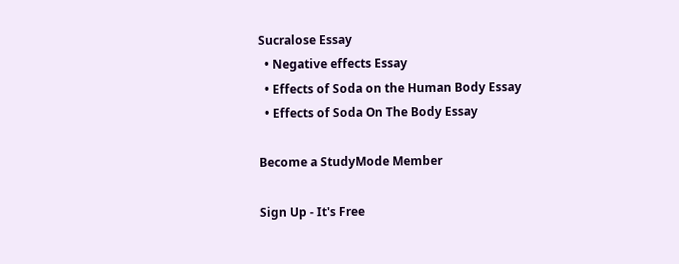Sucralose Essay
  • Negative effects Essay
  • Effects of Soda on the Human Body Essay
  • Effects of Soda On The Body Essay

Become a StudyMode Member

Sign Up - It's Free